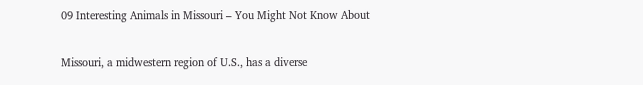09 Interesting Animals in Missouri – You Might Not Know About

Missouri, a midwestern region of U.S., has a diverse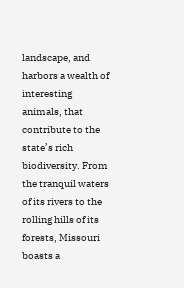landscape, and harbors a wealth of interesting animals, that contribute to the state’s rich biodiversity. From the tranquil waters of its rivers to the rolling hills of its forests, Missouri boasts a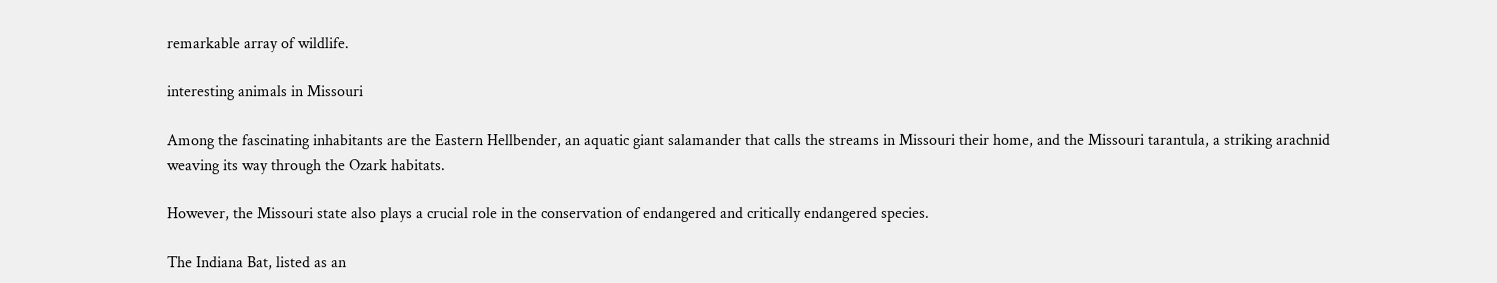remarkable array of wildlife.

interesting animals in Missouri

Among the fascinating inhabitants are the Eastern Hellbender, an aquatic giant salamander that calls the streams in Missouri their home, and the Missouri tarantula, a striking arachnid weaving its way through the Ozark habitats.

However, the Missouri state also plays a crucial role in the conservation of endangered and critically endangered species.

The Indiana Bat, listed as an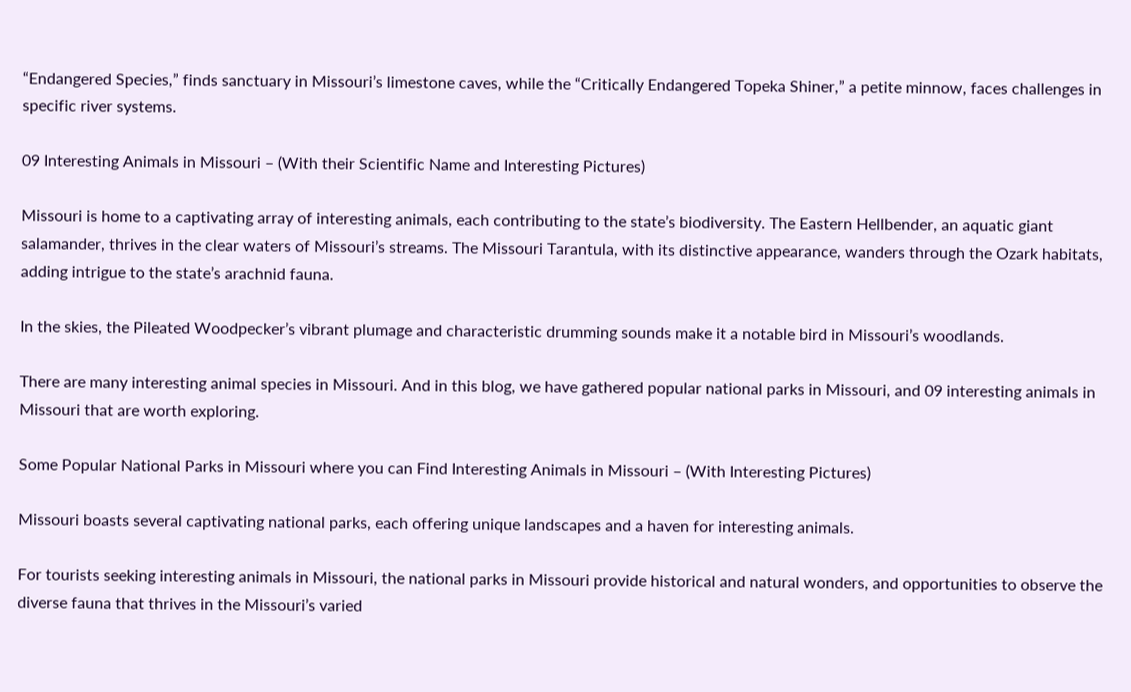“Endangered Species,” finds sanctuary in Missouri’s limestone caves, while the “Critically Endangered Topeka Shiner,” a petite minnow, faces challenges in specific river systems.

09 Interesting Animals in Missouri – (With their Scientific Name and Interesting Pictures)

Missouri is home to a captivating array of interesting animals, each contributing to the state’s biodiversity. The Eastern Hellbender, an aquatic giant salamander, thrives in the clear waters of Missouri’s streams. The Missouri Tarantula, with its distinctive appearance, wanders through the Ozark habitats, adding intrigue to the state’s arachnid fauna.

In the skies, the Pileated Woodpecker’s vibrant plumage and characteristic drumming sounds make it a notable bird in Missouri’s woodlands.

There are many interesting animal species in Missouri. And in this blog, we have gathered popular national parks in Missouri, and 09 interesting animals in Missouri that are worth exploring.

Some Popular National Parks in Missouri where you can Find Interesting Animals in Missouri – (With Interesting Pictures)

Missouri boasts several captivating national parks, each offering unique landscapes and a haven for interesting animals.

For tourists seeking interesting animals in Missouri, the national parks in Missouri provide historical and natural wonders, and opportunities to observe the diverse fauna that thrives in the Missouri’s varied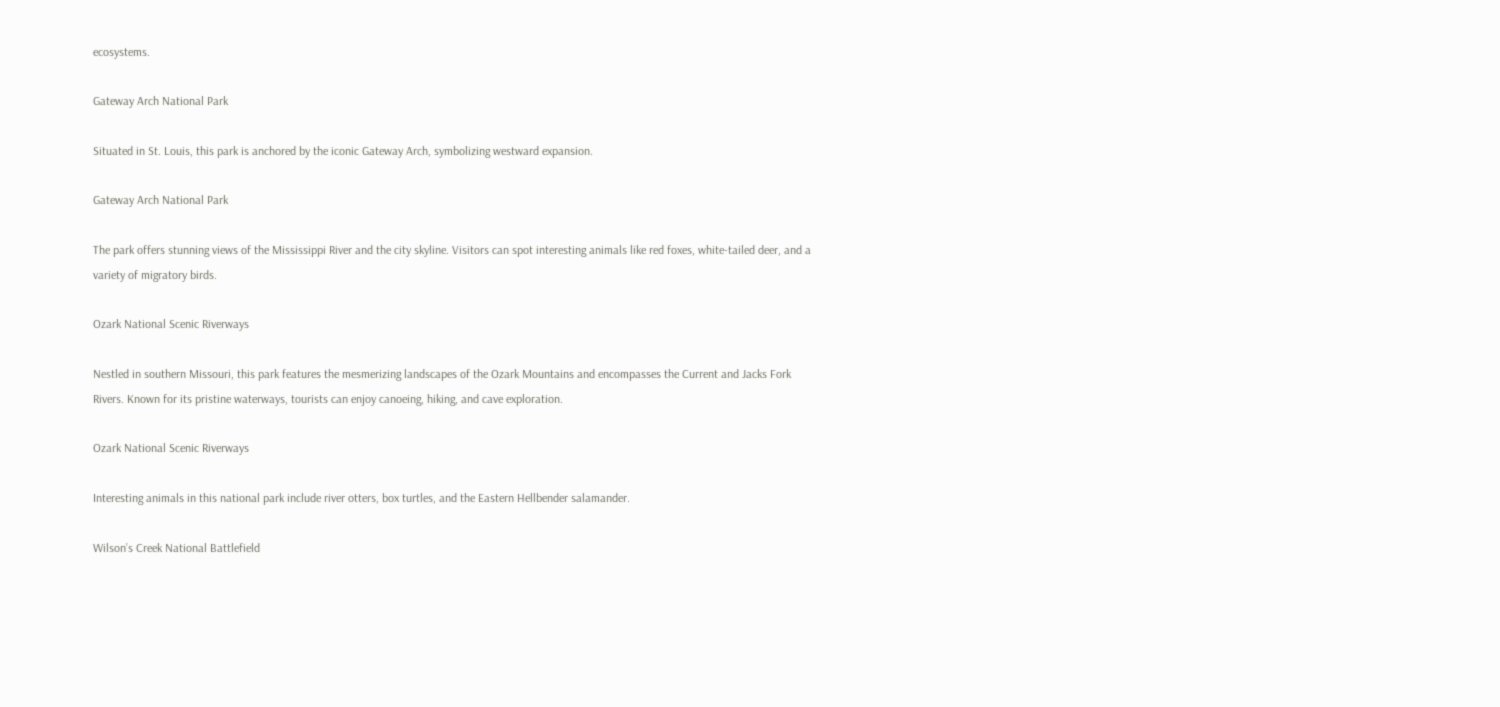ecosystems.

Gateway Arch National Park

Situated in St. Louis, this park is anchored by the iconic Gateway Arch, symbolizing westward expansion.

Gateway Arch National Park

The park offers stunning views of the Mississippi River and the city skyline. Visitors can spot interesting animals like red foxes, white-tailed deer, and a variety of migratory birds.

Ozark National Scenic Riverways

Nestled in southern Missouri, this park features the mesmerizing landscapes of the Ozark Mountains and encompasses the Current and Jacks Fork Rivers. Known for its pristine waterways, tourists can enjoy canoeing, hiking, and cave exploration.

Ozark National Scenic Riverways

Interesting animals in this national park include river otters, box turtles, and the Eastern Hellbender salamander.

Wilson’s Creek National Battlefield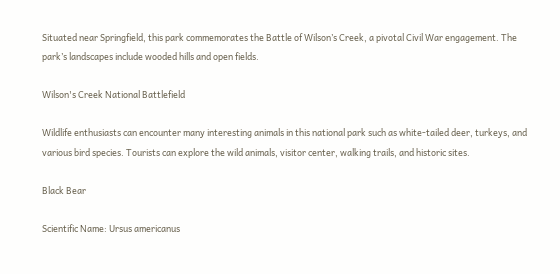Situated near Springfield, this park commemorates the Battle of Wilson’s Creek, a pivotal Civil War engagement. The park’s landscapes include wooded hills and open fields.

Wilson's Creek National Battlefield

Wildlife enthusiasts can encounter many interesting animals in this national park such as white-tailed deer, turkeys, and various bird species. Tourists can explore the wild animals, visitor center, walking trails, and historic sites.

Black Bear

Scientific Name: Ursus americanus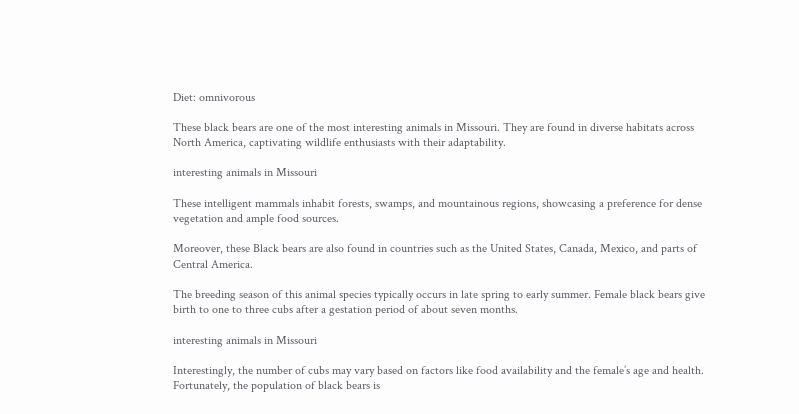Diet: omnivorous

These black bears are one of the most interesting animals in Missouri. They are found in diverse habitats across North America, captivating wildlife enthusiasts with their adaptability.

interesting animals in Missouri

These intelligent mammals inhabit forests, swamps, and mountainous regions, showcasing a preference for dense vegetation and ample food sources.

Moreover, these Black bears are also found in countries such as the United States, Canada, Mexico, and parts of Central America.

The breeding season of this animal species typically occurs in late spring to early summer. Female black bears give birth to one to three cubs after a gestation period of about seven months.

interesting animals in Missouri

Interestingly, the number of cubs may vary based on factors like food availability and the female’s age and health. Fortunately, the population of black bears is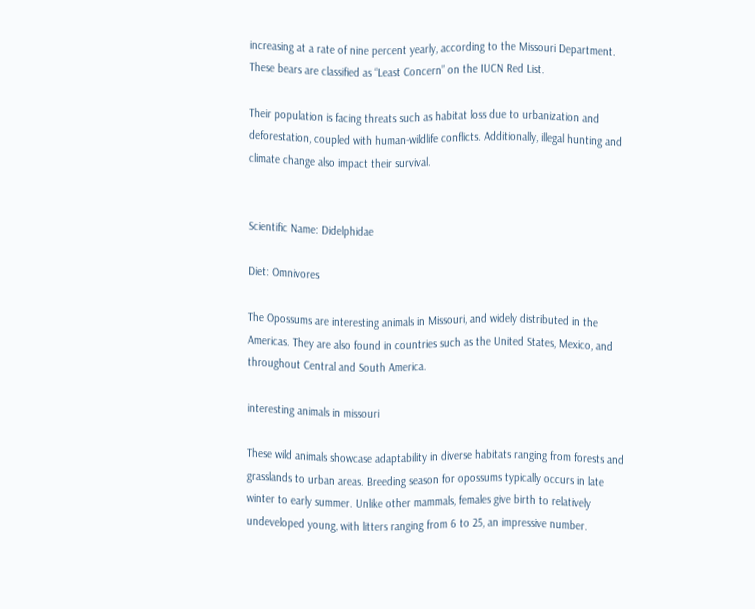increasing at a rate of nine percent yearly, according to the Missouri Department. These bears are classified as “Least Concern” on the IUCN Red List.

Their population is facing threats such as habitat loss due to urbanization and deforestation, coupled with human-wildlife conflicts. Additionally, illegal hunting and climate change also impact their survival.


Scientific Name: Didelphidae

Diet: Omnivores

The Opossums are interesting animals in Missouri, and widely distributed in the Americas. They are also found in countries such as the United States, Mexico, and throughout Central and South America.

interesting animals in missouri

These wild animals showcase adaptability in diverse habitats ranging from forests and grasslands to urban areas. Breeding season for opossums typically occurs in late winter to early summer. Unlike other mammals, females give birth to relatively undeveloped young, with litters ranging from 6 to 25, an impressive number.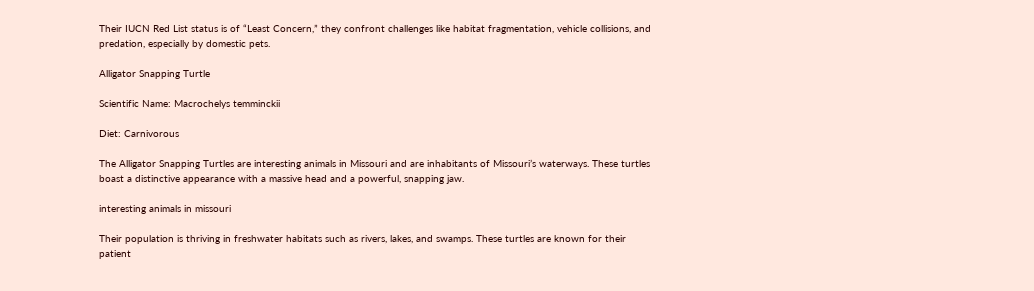Their IUCN Red List status is of “Least Concern,” they confront challenges like habitat fragmentation, vehicle collisions, and predation, especially by domestic pets.

Alligator Snapping Turtle

Scientific Name: Macrochelys temminckii

Diet: Carnivorous

The Alligator Snapping Turtles are interesting animals in Missouri and are inhabitants of Missouri’s waterways. These turtles boast a distinctive appearance with a massive head and a powerful, snapping jaw.

interesting animals in missouri

Their population is thriving in freshwater habitats such as rivers, lakes, and swamps. These turtles are known for their patient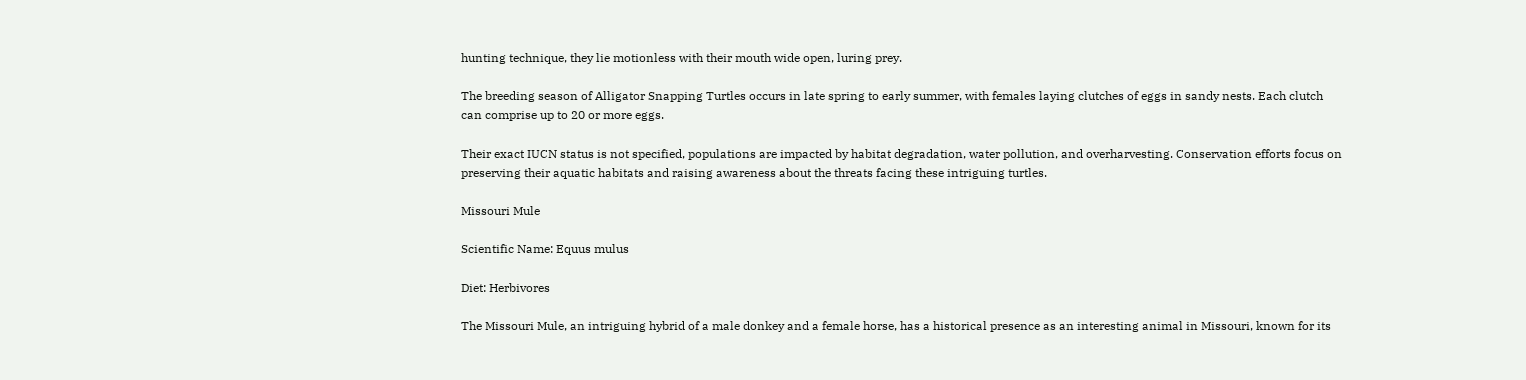hunting technique, they lie motionless with their mouth wide open, luring prey.

The breeding season of Alligator Snapping Turtles occurs in late spring to early summer, with females laying clutches of eggs in sandy nests. Each clutch can comprise up to 20 or more eggs.

Their exact IUCN status is not specified, populations are impacted by habitat degradation, water pollution, and overharvesting. Conservation efforts focus on preserving their aquatic habitats and raising awareness about the threats facing these intriguing turtles.

Missouri Mule

Scientific Name: Equus mulus

Diet: Herbivores

The Missouri Mule, an intriguing hybrid of a male donkey and a female horse, has a historical presence as an interesting animal in Missouri, known for its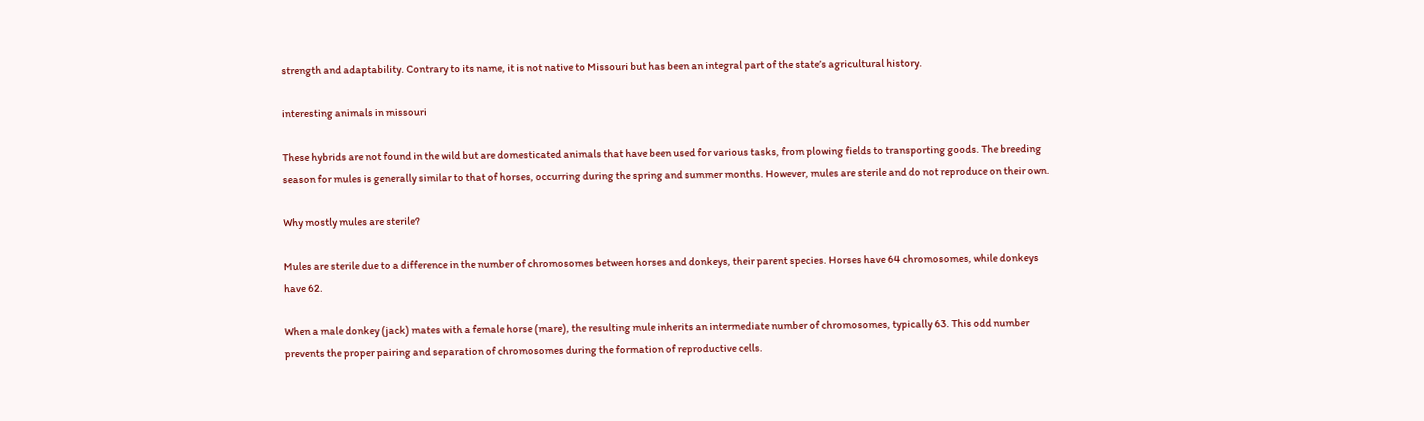strength and adaptability. Contrary to its name, it is not native to Missouri but has been an integral part of the state’s agricultural history.

interesting animals in missouri

These hybrids are not found in the wild but are domesticated animals that have been used for various tasks, from plowing fields to transporting goods. The breeding season for mules is generally similar to that of horses, occurring during the spring and summer months. However, mules are sterile and do not reproduce on their own.

Why mostly mules are sterile?

Mules are sterile due to a difference in the number of chromosomes between horses and donkeys, their parent species. Horses have 64 chromosomes, while donkeys have 62.

When a male donkey (jack) mates with a female horse (mare), the resulting mule inherits an intermediate number of chromosomes, typically 63. This odd number prevents the proper pairing and separation of chromosomes during the formation of reproductive cells.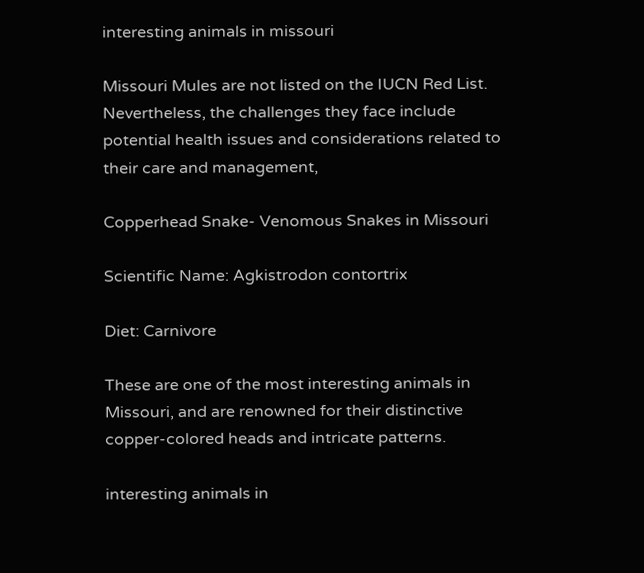interesting animals in missouri

Missouri Mules are not listed on the IUCN Red List. Nevertheless, the challenges they face include potential health issues and considerations related to their care and management,

Copperhead Snake- Venomous Snakes in Missouri

Scientific Name: Agkistrodon contortrix

Diet: Carnivore

These are one of the most interesting animals in Missouri, and are renowned for their distinctive copper-colored heads and intricate patterns.

interesting animals in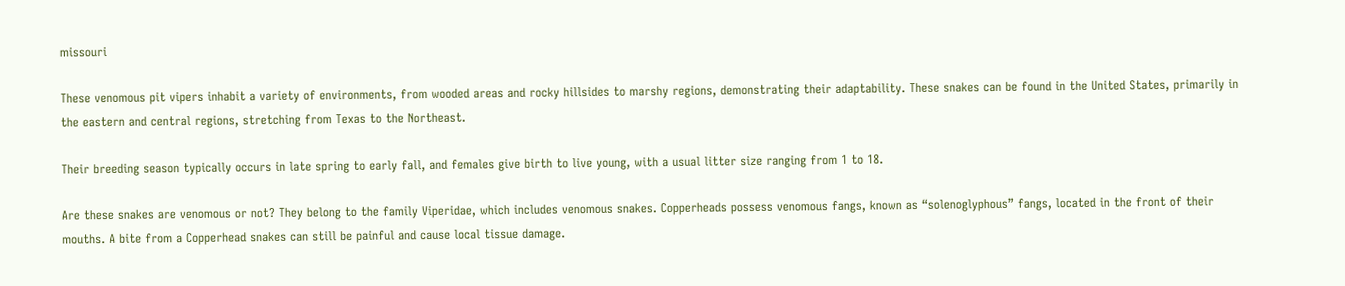missouri

These venomous pit vipers inhabit a variety of environments, from wooded areas and rocky hillsides to marshy regions, demonstrating their adaptability. These snakes can be found in the United States, primarily in the eastern and central regions, stretching from Texas to the Northeast.

Their breeding season typically occurs in late spring to early fall, and females give birth to live young, with a usual litter size ranging from 1 to 18.

Are these snakes are venomous or not? They belong to the family Viperidae, which includes venomous snakes. Copperheads possess venomous fangs, known as “solenoglyphous” fangs, located in the front of their mouths. A bite from a Copperhead snakes can still be painful and cause local tissue damage.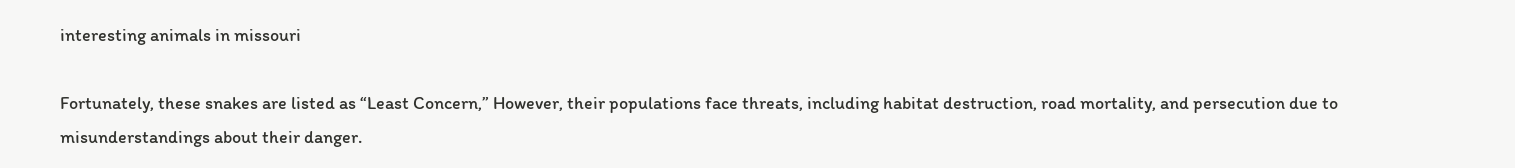interesting animals in missouri

Fortunately, these snakes are listed as “Least Concern,” However, their populations face threats, including habitat destruction, road mortality, and persecution due to misunderstandings about their danger.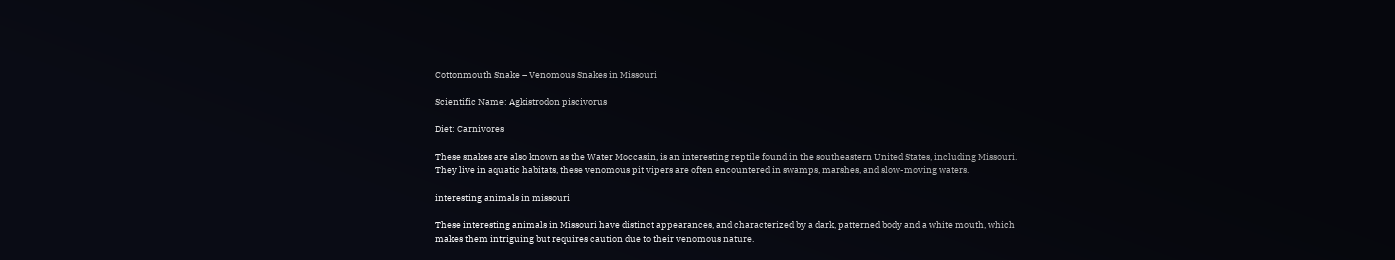Cottonmouth Snake – Venomous Snakes in Missouri

Scientific Name: Agkistrodon piscivorus

Diet: Carnivores

These snakes are also known as the Water Moccasin, is an interesting reptile found in the southeastern United States, including Missouri. They live in aquatic habitats, these venomous pit vipers are often encountered in swamps, marshes, and slow-moving waters.

interesting animals in missouri

These interesting animals in Missouri have distinct appearances, and characterized by a dark, patterned body and a white mouth, which makes them intriguing but requires caution due to their venomous nature.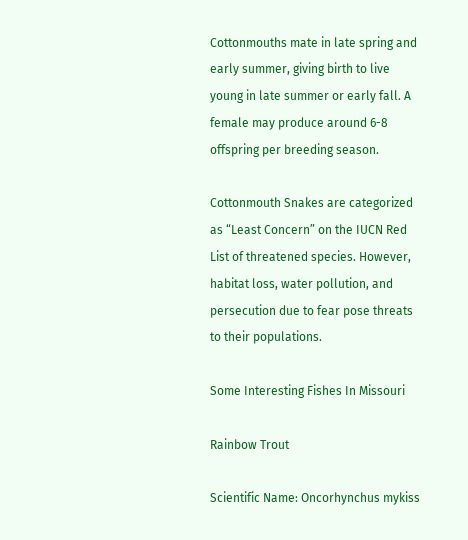Cottonmouths mate in late spring and early summer, giving birth to live young in late summer or early fall. A female may produce around 6-8 offspring per breeding season.

Cottonmouth Snakes are categorized as “Least Concern” on the IUCN Red List of threatened species. However, habitat loss, water pollution, and persecution due to fear pose threats to their populations.

Some Interesting Fishes In Missouri

Rainbow Trout

Scientific Name: Oncorhynchus mykiss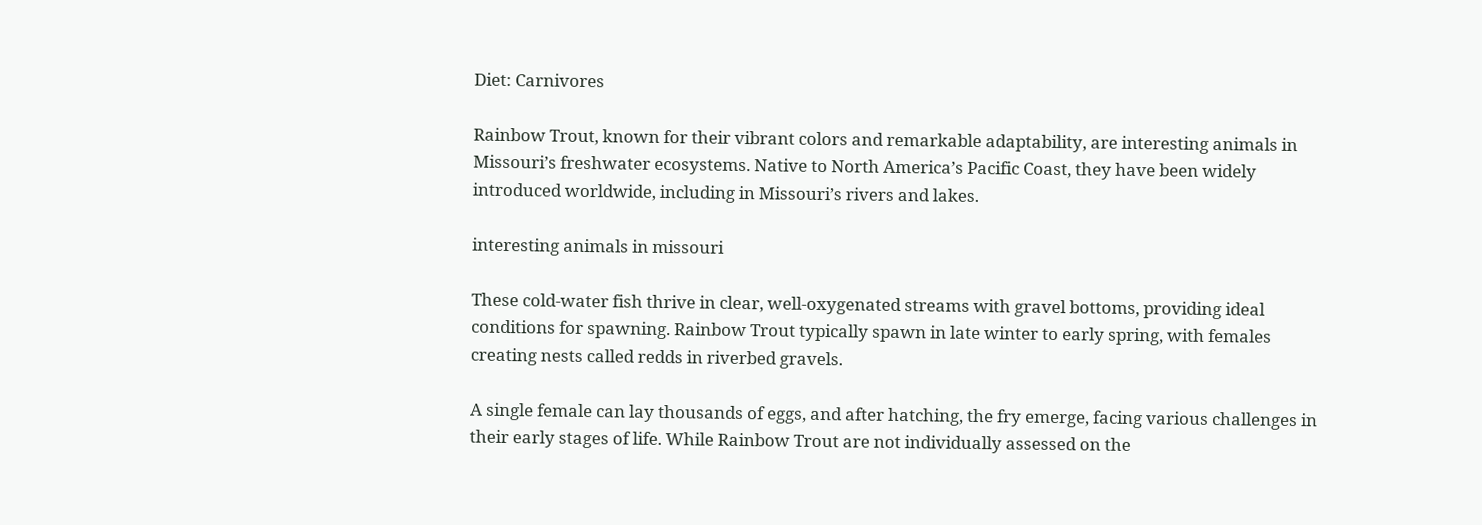Diet: Carnivores

Rainbow Trout, known for their vibrant colors and remarkable adaptability, are interesting animals in Missouri’s freshwater ecosystems. Native to North America’s Pacific Coast, they have been widely introduced worldwide, including in Missouri’s rivers and lakes.

interesting animals in missouri

These cold-water fish thrive in clear, well-oxygenated streams with gravel bottoms, providing ideal conditions for spawning. Rainbow Trout typically spawn in late winter to early spring, with females creating nests called redds in riverbed gravels.

A single female can lay thousands of eggs, and after hatching, the fry emerge, facing various challenges in their early stages of life. While Rainbow Trout are not individually assessed on the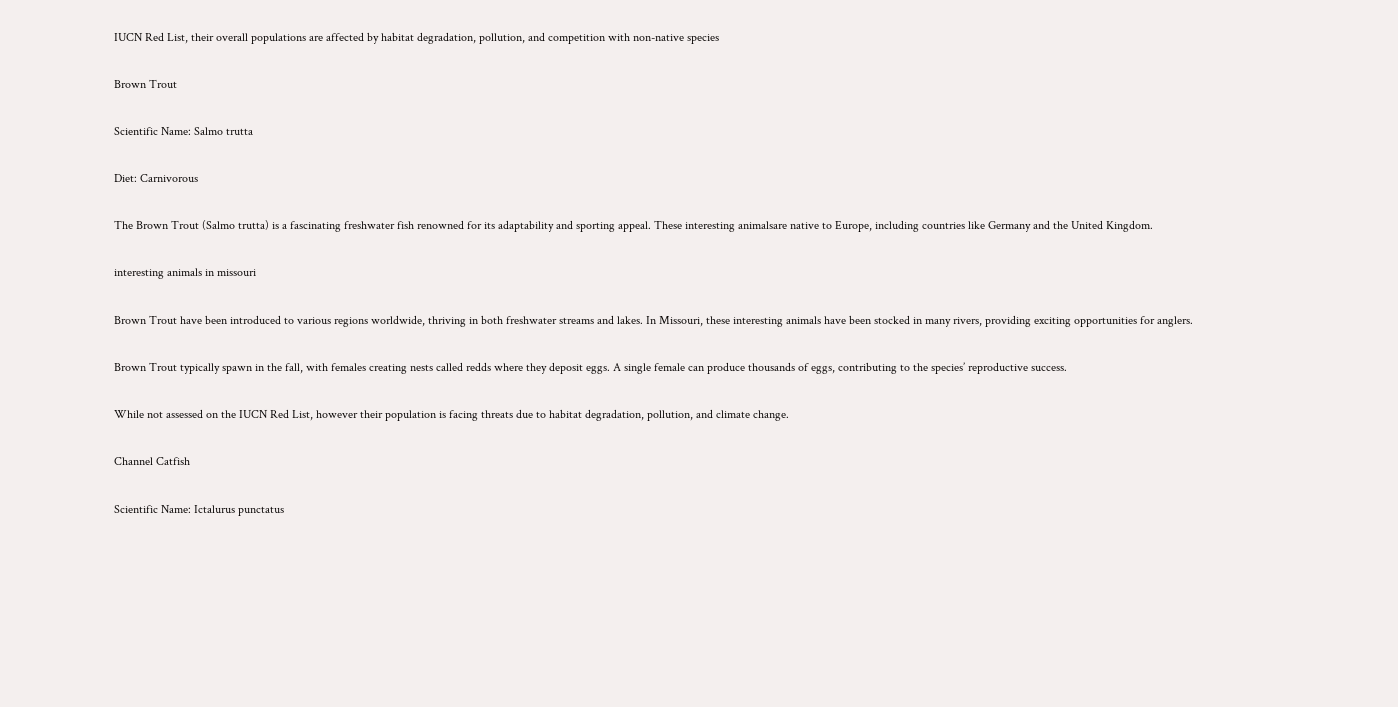IUCN Red List, their overall populations are affected by habitat degradation, pollution, and competition with non-native species

Brown Trout

Scientific Name: Salmo trutta

Diet: Carnivorous

The Brown Trout (Salmo trutta) is a fascinating freshwater fish renowned for its adaptability and sporting appeal. These interesting animalsare native to Europe, including countries like Germany and the United Kingdom.

interesting animals in missouri

Brown Trout have been introduced to various regions worldwide, thriving in both freshwater streams and lakes. In Missouri, these interesting animals have been stocked in many rivers, providing exciting opportunities for anglers.

Brown Trout typically spawn in the fall, with females creating nests called redds where they deposit eggs. A single female can produce thousands of eggs, contributing to the species’ reproductive success.

While not assessed on the IUCN Red List, however their population is facing threats due to habitat degradation, pollution, and climate change.

Channel Catfish

Scientific Name: Ictalurus punctatus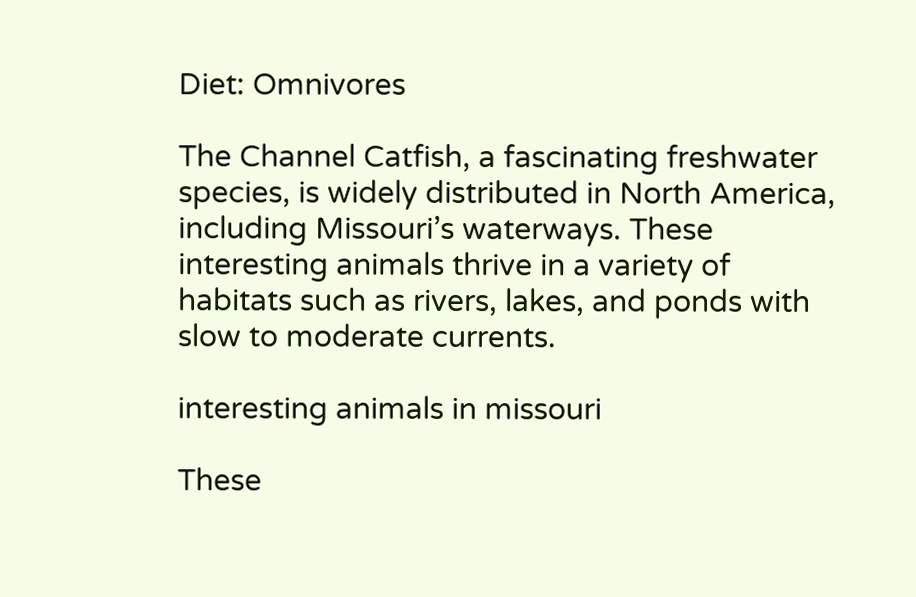Diet: Omnivores

The Channel Catfish, a fascinating freshwater species, is widely distributed in North America, including Missouri’s waterways. These interesting animals thrive in a variety of habitats such as rivers, lakes, and ponds with slow to moderate currents.

interesting animals in missouri

These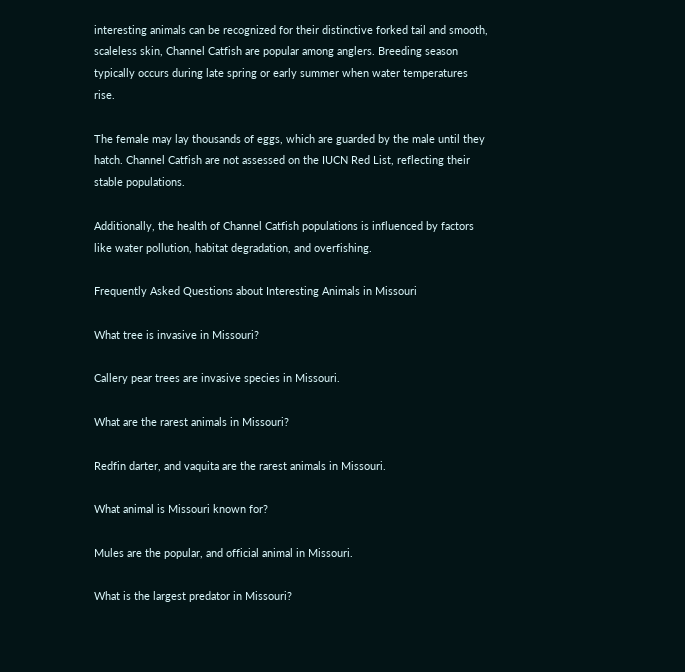interesting animals can be recognized for their distinctive forked tail and smooth, scaleless skin, Channel Catfish are popular among anglers. Breeding season typically occurs during late spring or early summer when water temperatures rise.

The female may lay thousands of eggs, which are guarded by the male until they hatch. Channel Catfish are not assessed on the IUCN Red List, reflecting their stable populations.

Additionally, the health of Channel Catfish populations is influenced by factors like water pollution, habitat degradation, and overfishing.

Frequently Asked Questions about Interesting Animals in Missouri

What tree is invasive in Missouri?

Callery pear trees are invasive species in Missouri.

What are the rarest animals in Missouri?

Redfin darter, and vaquita are the rarest animals in Missouri.

What animal is Missouri known for?

Mules are the popular, and official animal in Missouri.

What is the largest predator in Missouri?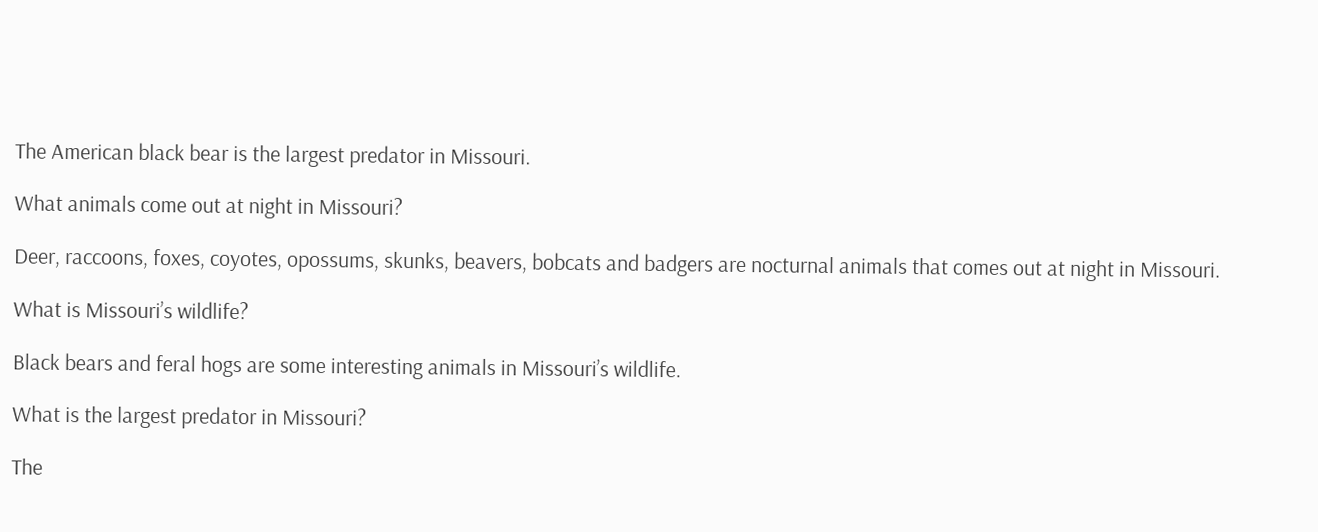The American black bear is the largest predator in Missouri.

What animals come out at night in Missouri?

Deer, raccoons, foxes, coyotes, opossums, skunks, beavers, bobcats and badgers are nocturnal animals that comes out at night in Missouri.

What is Missouri’s wildlife?

Black bears and feral hogs are some interesting animals in Missouri’s wildlife.

What is the largest predator in Missouri?

The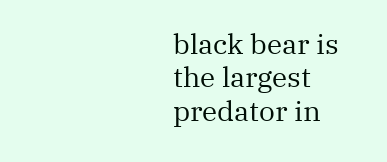black bear is the largest predator in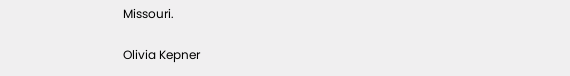Missouri.

Olivia Kepner